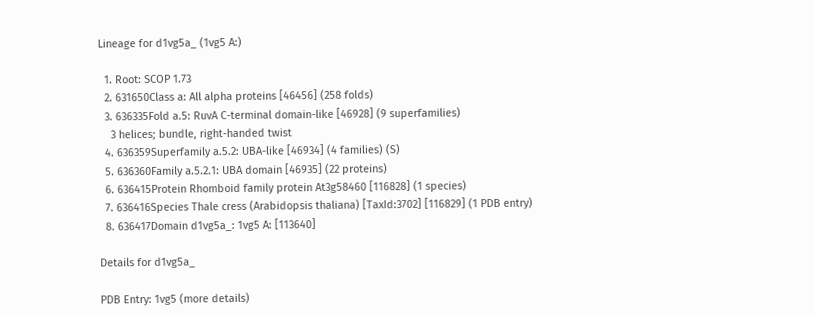Lineage for d1vg5a_ (1vg5 A:)

  1. Root: SCOP 1.73
  2. 631650Class a: All alpha proteins [46456] (258 folds)
  3. 636335Fold a.5: RuvA C-terminal domain-like [46928] (9 superfamilies)
    3 helices; bundle, right-handed twist
  4. 636359Superfamily a.5.2: UBA-like [46934] (4 families) (S)
  5. 636360Family a.5.2.1: UBA domain [46935] (22 proteins)
  6. 636415Protein Rhomboid family protein At3g58460 [116828] (1 species)
  7. 636416Species Thale cress (Arabidopsis thaliana) [TaxId:3702] [116829] (1 PDB entry)
  8. 636417Domain d1vg5a_: 1vg5 A: [113640]

Details for d1vg5a_

PDB Entry: 1vg5 (more details)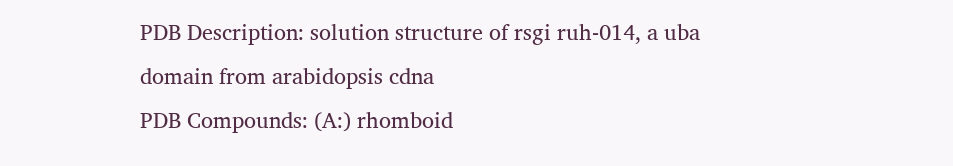PDB Description: solution structure of rsgi ruh-014, a uba domain from arabidopsis cdna
PDB Compounds: (A:) rhomboid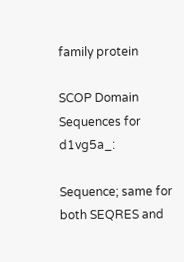family protein

SCOP Domain Sequences for d1vg5a_:

Sequence; same for both SEQRES and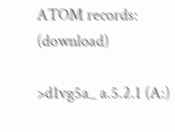ATOM records: (download)

>d1vg5a_ a.5.2.1 (A:)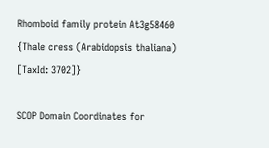Rhomboid family protein At3g58460 {Thale cress (Arabidopsis thaliana) [TaxId: 3702]}

SCOP Domain Coordinates for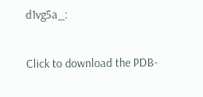d1vg5a_:

Click to download the PDB-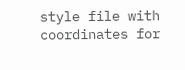style file with coordinates for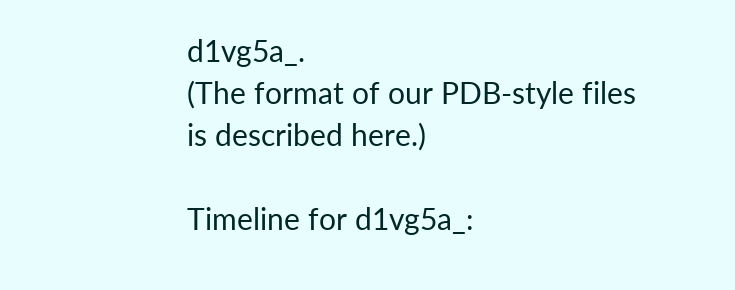d1vg5a_.
(The format of our PDB-style files is described here.)

Timeline for d1vg5a_: